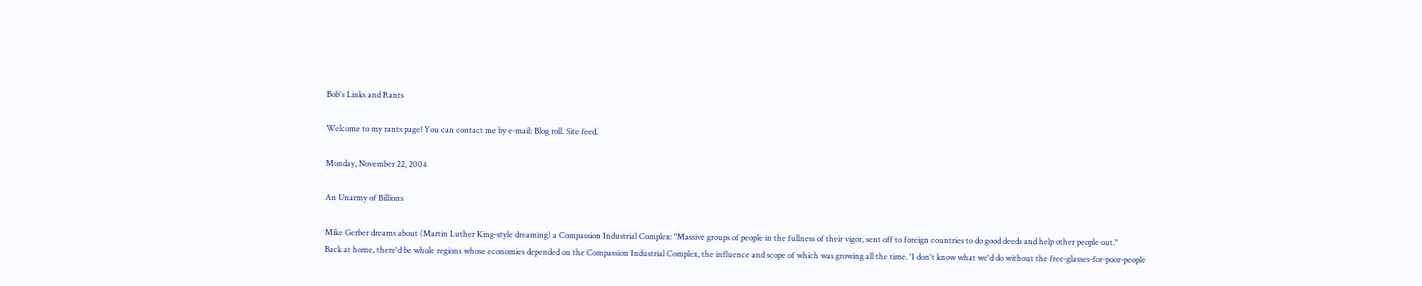Bob's Links and Rants

Welcome to my rants page! You can contact me by e-mail: Blog roll. Site feed.

Monday, November 22, 2004

An Unarmy of Billions

Mike Gerber dreams about (Martin Luther King-style dreaming) a Compassion Industrial Complex: "Massive groups of people in the fullness of their vigor, sent off to foreign countries to do good deeds and help other people out."
Back at home, there'd be whole regions whose economies depended on the Compassion Industrial Complex, the influence and scope of which was growing all the time. 'I don't know what we'd do without the free-glasses-for-poor-people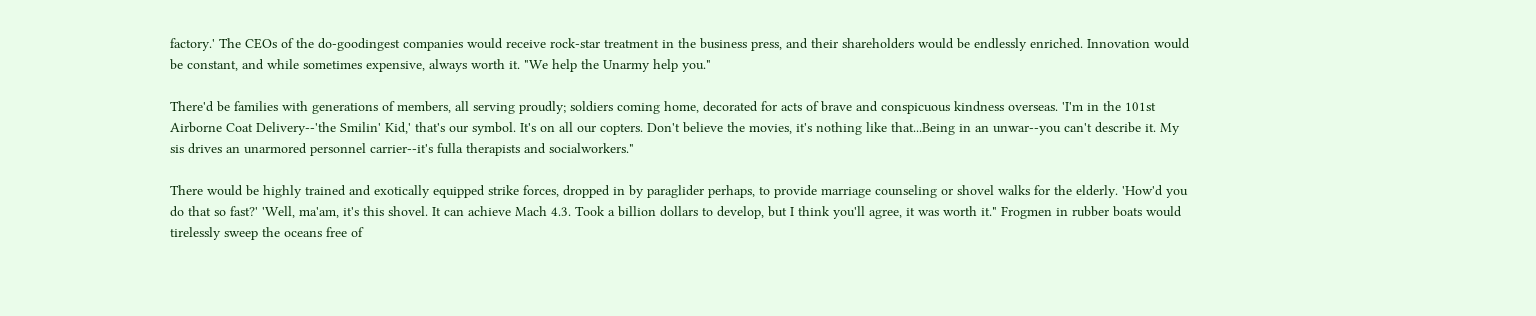factory.' The CEOs of the do-goodingest companies would receive rock-star treatment in the business press, and their shareholders would be endlessly enriched. Innovation would be constant, and while sometimes expensive, always worth it. "We help the Unarmy help you."

There'd be families with generations of members, all serving proudly; soldiers coming home, decorated for acts of brave and conspicuous kindness overseas. 'I'm in the 101st Airborne Coat Delivery--'the Smilin' Kid,' that's our symbol. It's on all our copters. Don't believe the movies, it's nothing like that...Being in an unwar--you can't describe it. My sis drives an unarmored personnel carrier--it's fulla therapists and socialworkers."

There would be highly trained and exotically equipped strike forces, dropped in by paraglider perhaps, to provide marriage counseling or shovel walks for the elderly. 'How'd you do that so fast?' 'Well, ma'am, it's this shovel. It can achieve Mach 4.3. Took a billion dollars to develop, but I think you'll agree, it was worth it." Frogmen in rubber boats would tirelessly sweep the oceans free of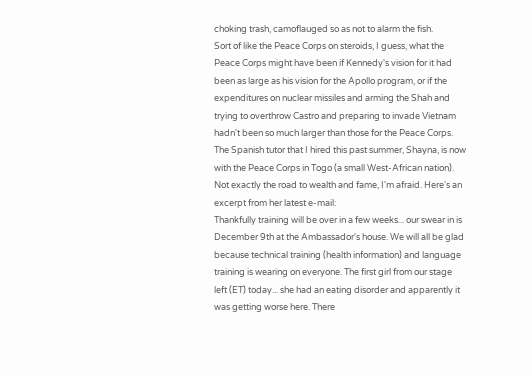choking trash, camoflauged so as not to alarm the fish.
Sort of like the Peace Corps on steroids, I guess, what the Peace Corps might have been if Kennedy's vision for it had been as large as his vision for the Apollo program, or if the expenditures on nuclear missiles and arming the Shah and trying to overthrow Castro and preparing to invade Vietnam hadn't been so much larger than those for the Peace Corps. The Spanish tutor that I hired this past summer, Shayna, is now with the Peace Corps in Togo (a small West-African nation). Not exactly the road to wealth and fame, I'm afraid. Here's an excerpt from her latest e-mail:
Thankfully training will be over in a few weeks... our swear in is December 9th at the Ambassador's house. We will all be glad because technical training (health information) and language training is wearing on everyone. The first girl from our stage left (ET) today... she had an eating disorder and apparently it was getting worse here. There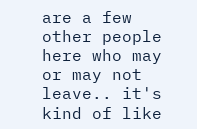are a few other people here who may or may not leave.. it's kind of like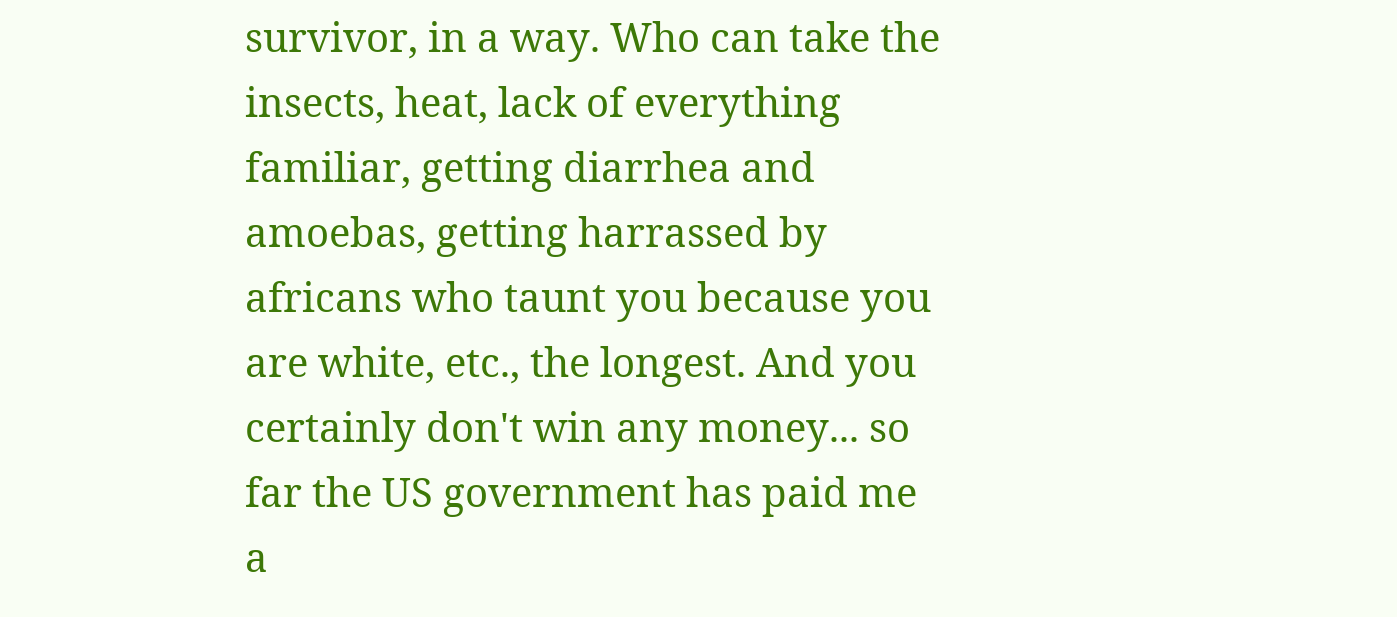survivor, in a way. Who can take the insects, heat, lack of everything familiar, getting diarrhea and amoebas, getting harrassed by africans who taunt you because you are white, etc., the longest. And you certainly don't win any money... so far the US government has paid me a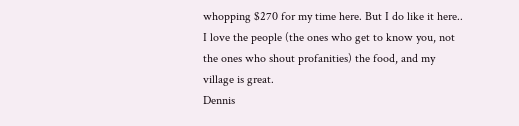whopping $270 for my time here. But I do like it here.. I love the people (the ones who get to know you, not the ones who shout profanities) the food, and my village is great.
Dennis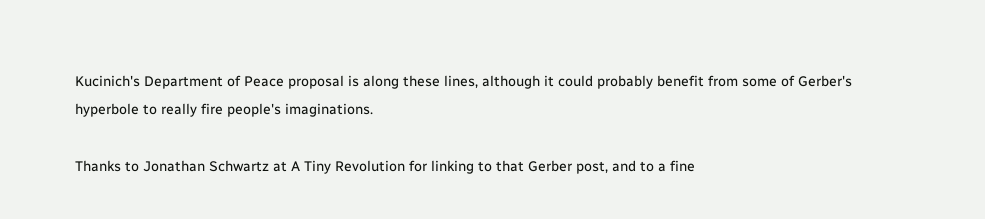Kucinich's Department of Peace proposal is along these lines, although it could probably benefit from some of Gerber's hyperbole to really fire people's imaginations.

Thanks to Jonathan Schwartz at A Tiny Revolution for linking to that Gerber post, and to a fine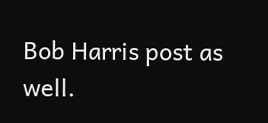Bob Harris post as well.